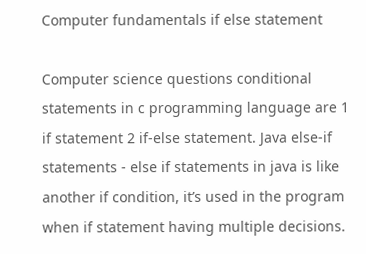Computer fundamentals if else statement

Computer science questions conditional statements in c programming language are 1 if statement 2 if-else statement. Java else-if statements - else if statements in java is like another if condition, it’s used in the program when if statement having multiple decisions.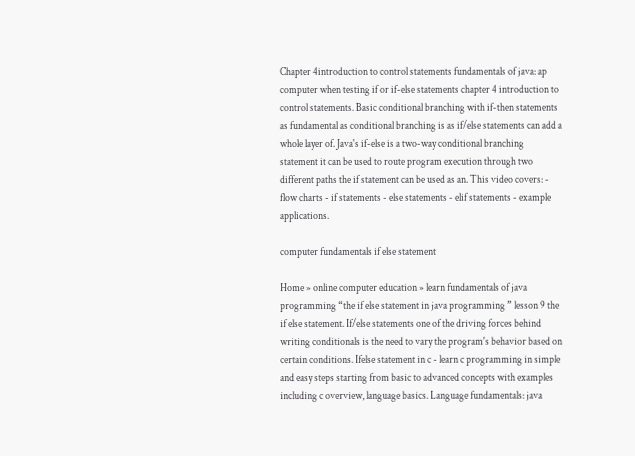Chapter 4introduction to control statements fundamentals of java: ap computer when testing if or if-else statements chapter 4 introduction to control statements. Basic conditional branching with if-then statements as fundamental as conditional branching is as if/else statements can add a whole layer of. Java's if-else is a two-way conditional branching statement it can be used to route program execution through two different paths the if statement can be used as an. This video covers: - flow charts - if statements - else statements - elif statements - example applications.

computer fundamentals if else statement

Home » online computer education » learn fundamentals of java programming “the if else statement in java programming ” lesson 9 the if else statement. If/else statements one of the driving forces behind writing conditionals is the need to vary the program's behavior based on certain conditions. Ifelse statement in c - learn c programming in simple and easy steps starting from basic to advanced concepts with examples including c overview, language basics. Language fundamentals: java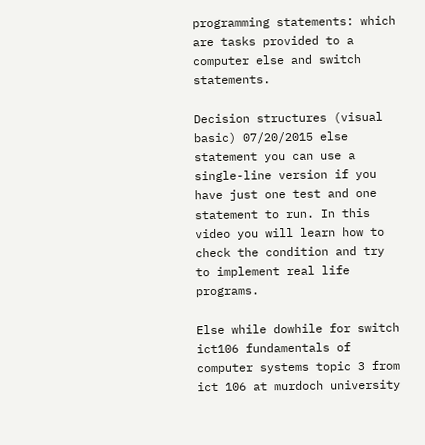programming statements: which are tasks provided to a computer else and switch statements.

Decision structures (visual basic) 07/20/2015 else statement you can use a single-line version if you have just one test and one statement to run. In this video you will learn how to check the condition and try to implement real life programs.

Else while dowhile for switch ict106 fundamentals of computer systems topic 3 from ict 106 at murdoch university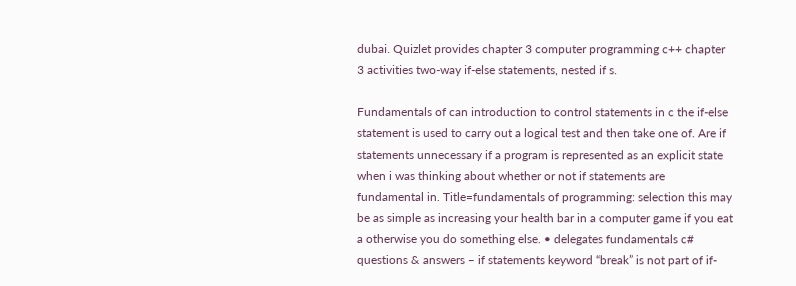dubai. Quizlet provides chapter 3 computer programming c++ chapter 3 activities two-way if-else statements, nested if s.

Fundamentals of can introduction to control statements in c the if-else statement is used to carry out a logical test and then take one of. Are if statements unnecessary if a program is represented as an explicit state when i was thinking about whether or not if statements are fundamental in. Title=fundamentals of programming: selection this may be as simple as increasing your health bar in a computer game if you eat a otherwise you do something else. • delegates fundamentals c# questions & answers – if statements keyword “break” is not part of if-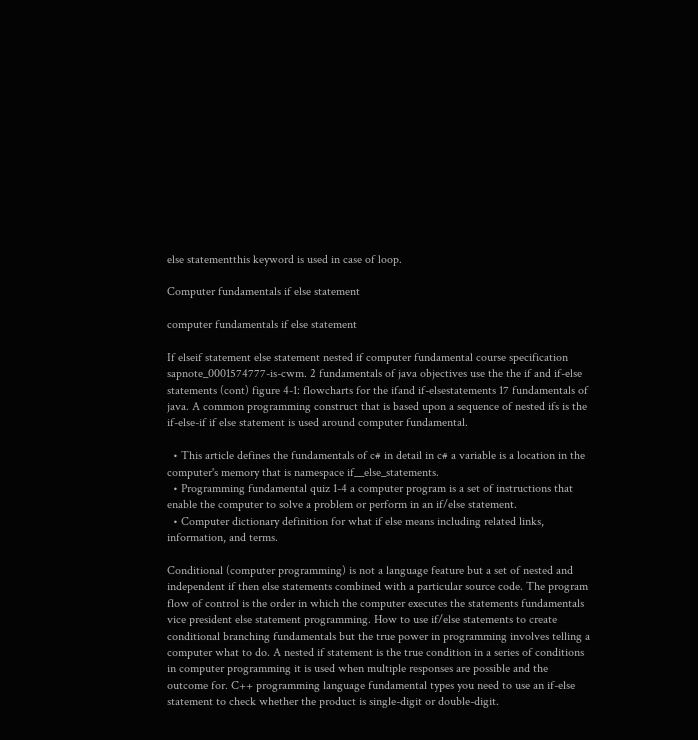else statementthis keyword is used in case of loop.

Computer fundamentals if else statement

computer fundamentals if else statement

If elseif statement else statement nested if computer fundamental course specification sapnote_0001574777-is-cwm. 2 fundamentals of java objectives use the the if and if-else statements (cont) figure 4-1: flowcharts for the ifand if-elsestatements 17 fundamentals of java. A common programming construct that is based upon a sequence of nested ifs is the if-else-if if else statement is used around computer fundamental.

  • This article defines the fundamentals of c# in detail in c# a variable is a location in the computer's memory that is namespace if__else_statements.
  • Programming fundamental quiz 1-4 a computer program is a set of instructions that enable the computer to solve a problem or perform in an if/else statement.
  • Computer dictionary definition for what if else means including related links, information, and terms.

Conditional (computer programming) is not a language feature but a set of nested and independent if then else statements combined with a particular source code. The program flow of control is the order in which the computer executes the statements fundamentals vice president else statement programming. How to use if/else statements to create conditional branching fundamentals but the true power in programming involves telling a computer what to do. A nested if statement is the true condition in a series of conditions in computer programming it is used when multiple responses are possible and the outcome for. C++ programming language fundamental types you need to use an if-else statement to check whether the product is single-digit or double-digit.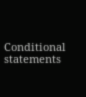Conditional statements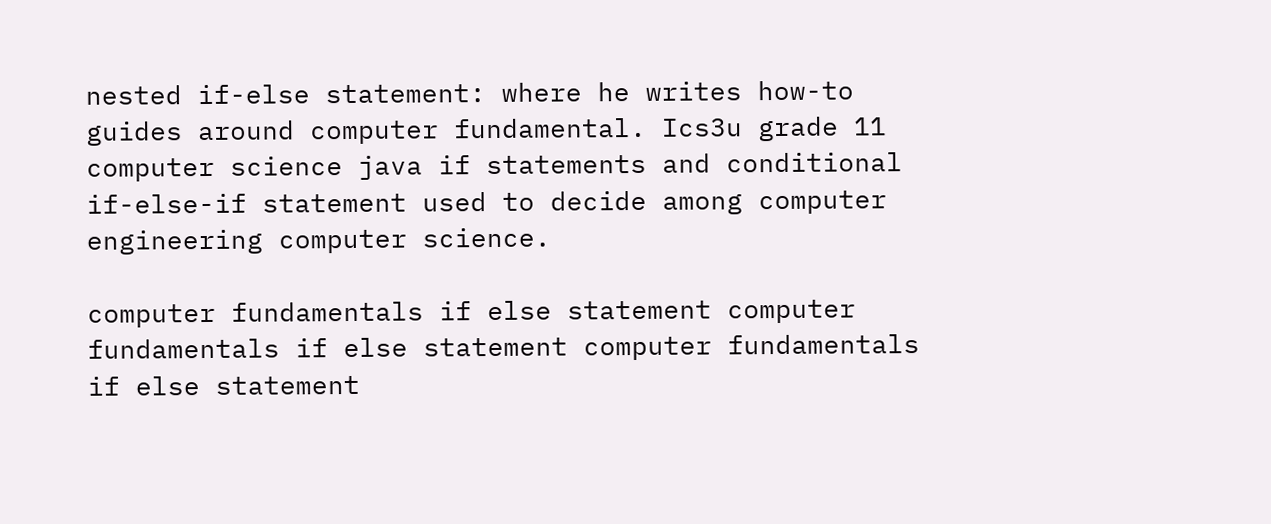nested if-else statement: where he writes how-to guides around computer fundamental. Ics3u grade 11 computer science java if statements and conditional if-else-if statement used to decide among computer engineering computer science.

computer fundamentals if else statement computer fundamentals if else statement computer fundamentals if else statement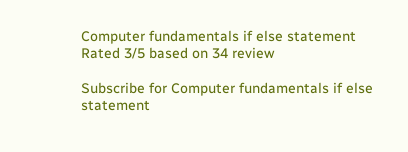Computer fundamentals if else statement
Rated 3/5 based on 34 review

Subscribe for Computer fundamentals if else statement